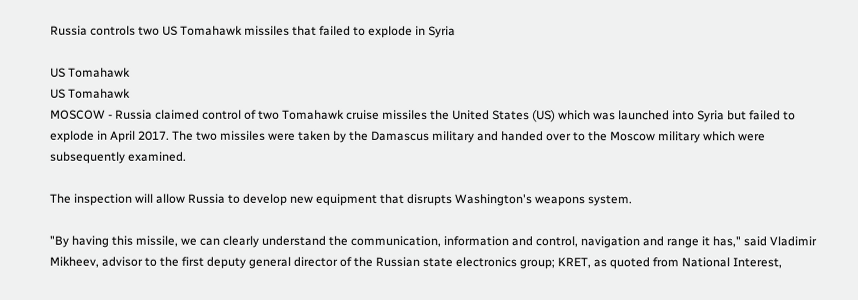Russia controls two US Tomahawk missiles that failed to explode in Syria

US Tomahawk
US Tomahawk
MOSCOW - Russia claimed control of two Tomahawk cruise missiles the United States (US) which was launched into Syria but failed to explode in April 2017. The two missiles were taken by the Damascus military and handed over to the Moscow military which were subsequently examined.

The inspection will allow Russia to develop new equipment that disrupts Washington's weapons system.

"By having this missile, we can clearly understand the communication, information and control, navigation and range it has," said Vladimir Mikheev, advisor to the first deputy general director of the Russian state electronics group; KRET, as quoted from National Interest,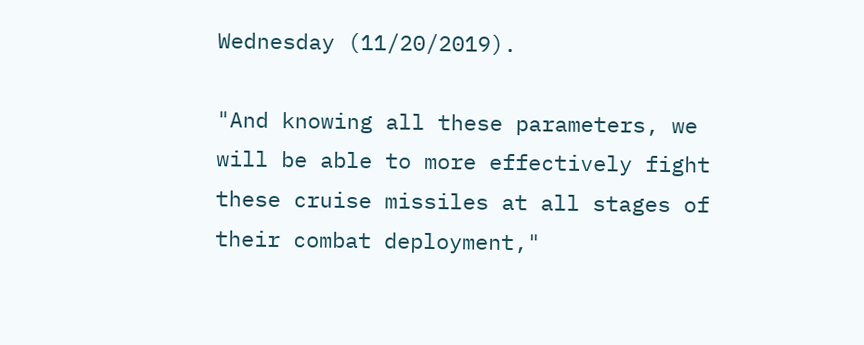Wednesday (11/20/2019).

"And knowing all these parameters, we will be able to more effectively fight these cruise missiles at all stages of their combat deployment,"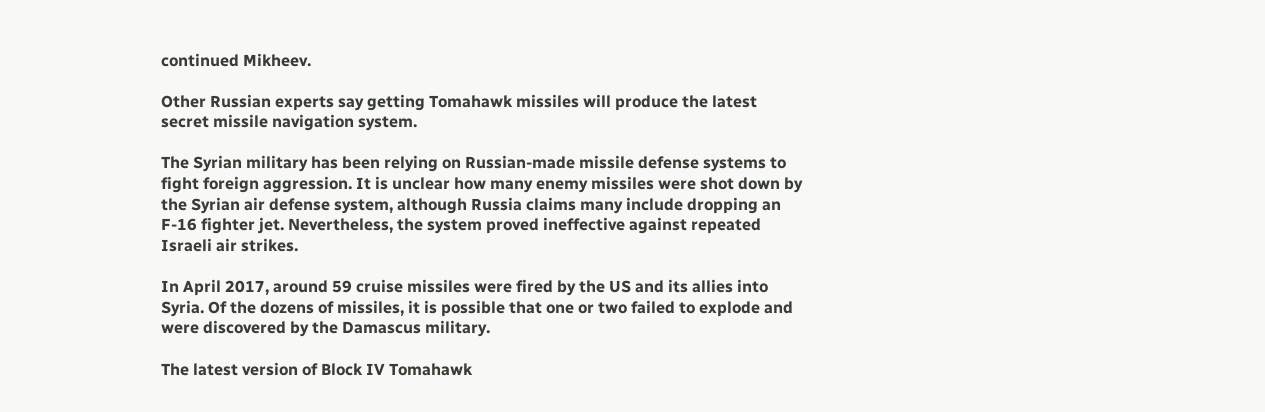continued Mikheev.

Other Russian experts say getting Tomahawk missiles will produce the latest secret missile navigation system.

The Syrian military has been relying on Russian-made missile defense systems to fight foreign aggression. It is unclear how many enemy missiles were shot down by the Syrian air defense system, although Russia claims many include dropping an F-16 fighter jet. Nevertheless, the system proved ineffective against repeated Israeli air strikes.

In April 2017, around 59 cruise missiles were fired by the US and its allies into Syria. Of the dozens of missiles, it is possible that one or two failed to explode and were discovered by the Damascus military.

The latest version of Block IV Tomahawk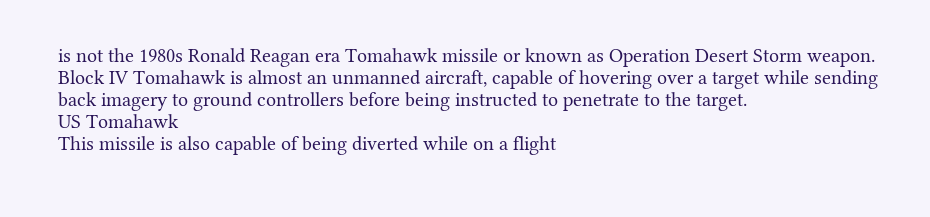is not the 1980s Ronald Reagan era Tomahawk missile or known as Operation Desert Storm weapon. Block IV Tomahawk is almost an unmanned aircraft, capable of hovering over a target while sending back imagery to ground controllers before being instructed to penetrate to the target.
US Tomahawk
This missile is also capable of being diverted while on a flight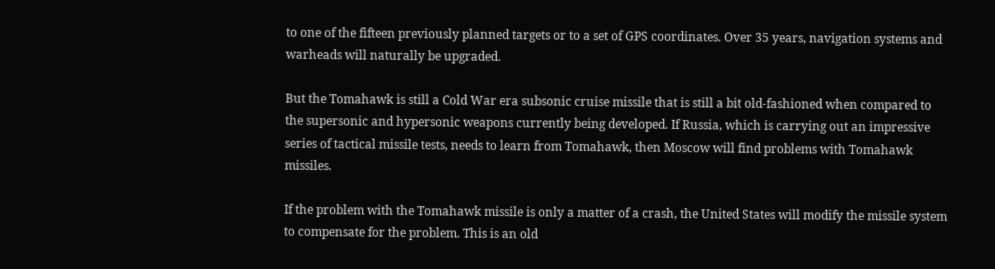to one of the fifteen previously planned targets or to a set of GPS coordinates. Over 35 years, navigation systems and warheads will naturally be upgraded.

But the Tomahawk is still a Cold War era subsonic cruise missile that is still a bit old-fashioned when compared to the supersonic and hypersonic weapons currently being developed. If Russia, which is carrying out an impressive series of tactical missile tests, needs to learn from Tomahawk, then Moscow will find problems with Tomahawk missiles.

If the problem with the Tomahawk missile is only a matter of a crash, the United States will modify the missile system to compensate for the problem. This is an old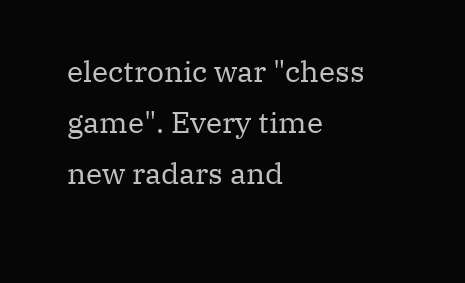electronic war "chess game". Every time new radars and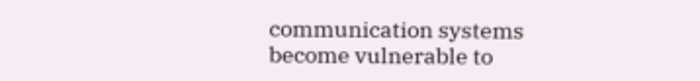communication systems become vulnerable to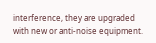interference, they are upgraded with new or anti-noise equipment.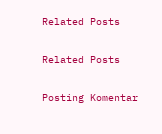Related Posts

Related Posts

Posting Komentar